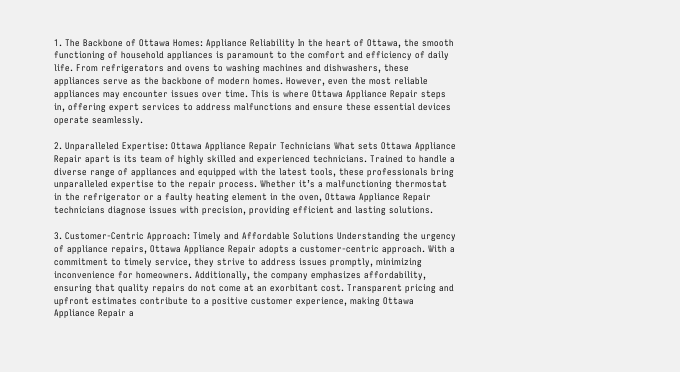1. The Backbone of Ottawa Homes: Appliance Reliability In the heart of Ottawa, the smooth functioning of household appliances is paramount to the comfort and efficiency of daily life. From refrigerators and ovens to washing machines and dishwashers, these appliances serve as the backbone of modern homes. However, even the most reliable appliances may encounter issues over time. This is where Ottawa Appliance Repair steps in, offering expert services to address malfunctions and ensure these essential devices operate seamlessly.

2. Unparalleled Expertise: Ottawa Appliance Repair Technicians What sets Ottawa Appliance Repair apart is its team of highly skilled and experienced technicians. Trained to handle a diverse range of appliances and equipped with the latest tools, these professionals bring unparalleled expertise to the repair process. Whether it’s a malfunctioning thermostat in the refrigerator or a faulty heating element in the oven, Ottawa Appliance Repair technicians diagnose issues with precision, providing efficient and lasting solutions.

3. Customer-Centric Approach: Timely and Affordable Solutions Understanding the urgency of appliance repairs, Ottawa Appliance Repair adopts a customer-centric approach. With a commitment to timely service, they strive to address issues promptly, minimizing inconvenience for homeowners. Additionally, the company emphasizes affordability, ensuring that quality repairs do not come at an exorbitant cost. Transparent pricing and upfront estimates contribute to a positive customer experience, making Ottawa Appliance Repair a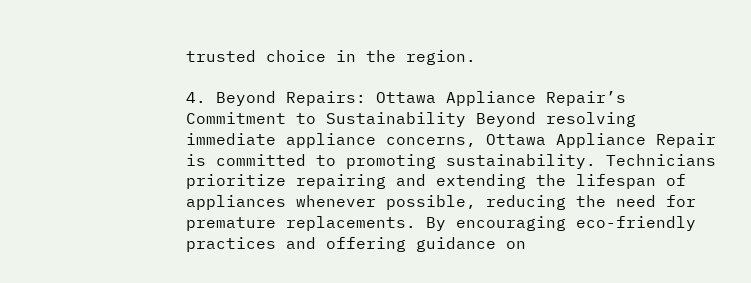trusted choice in the region.

4. Beyond Repairs: Ottawa Appliance Repair’s Commitment to Sustainability Beyond resolving immediate appliance concerns, Ottawa Appliance Repair is committed to promoting sustainability. Technicians prioritize repairing and extending the lifespan of appliances whenever possible, reducing the need for premature replacements. By encouraging eco-friendly practices and offering guidance on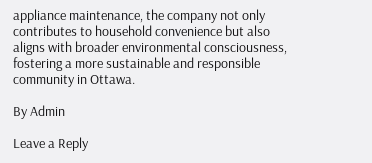appliance maintenance, the company not only contributes to household convenience but also aligns with broader environmental consciousness, fostering a more sustainable and responsible community in Ottawa.

By Admin

Leave a Reply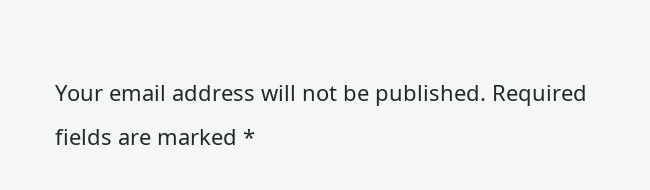Your email address will not be published. Required fields are marked *